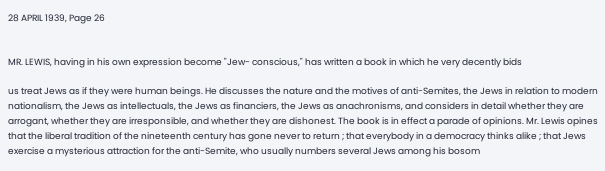28 APRIL 1939, Page 26


MR. LEWIS, having in his own expression become "Jew- conscious," has written a book in which he very decently bids

us treat Jews as if they were human beings. He discusses the nature and the motives of anti-Semites, the Jews in relation to modern nationalism, the Jews as intellectuals, the Jews as financiers, the Jews as anachronisms, and considers in detail whether they are arrogant, whether they are irresponsible, and whether they are dishonest. The book is in effect a parade of opinions. Mr. Lewis opines that the liberal tradition of the nineteenth century has gone never to return ; that everybody in a democracy thinks alike ; that Jews exercise a mysterious attraction for the anti-Semite, who usually numbers several Jews among his bosom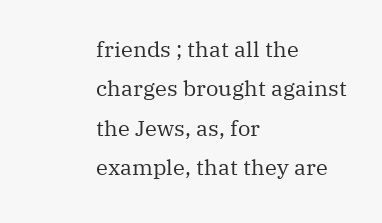friends ; that all the charges brought against the Jews, as, for example, that they are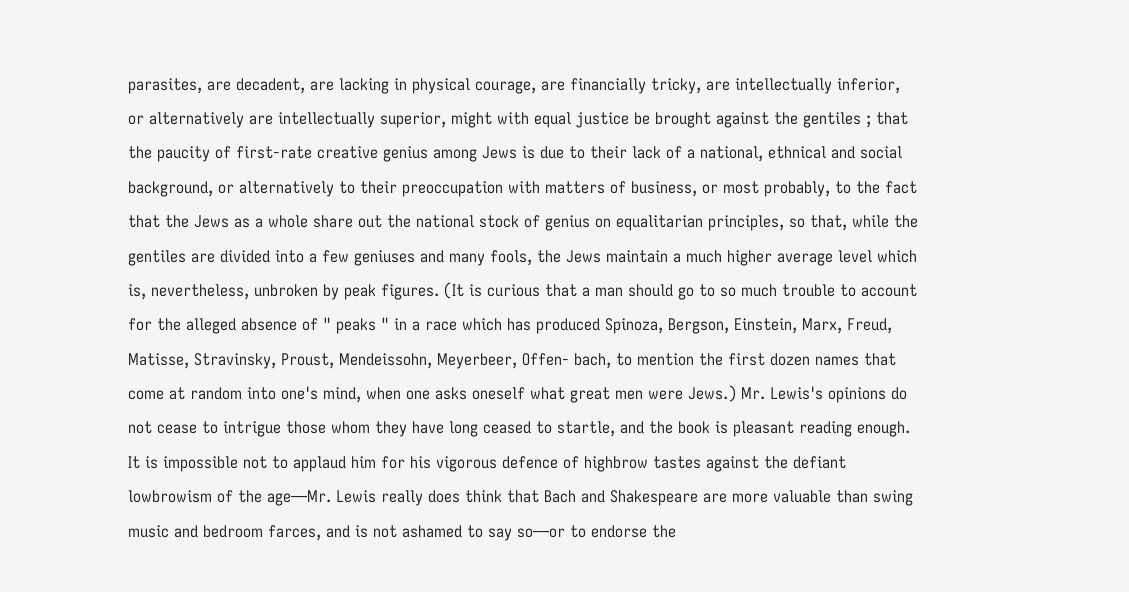parasites, are decadent, are lacking in physical courage, are financially tricky, are intellectually inferior, or alternatively are intellectually superior, might with equal justice be brought against the gentiles ; that the paucity of first-rate creative genius among Jews is due to their lack of a national, ethnical and social background, or alternatively to their preoccupation with matters of business, or most probably, to the fact that the Jews as a whole share out the national stock of genius on equalitarian principles, so that, while the gentiles are divided into a few geniuses and many fools, the Jews maintain a much higher average level which is, nevertheless, unbroken by peak figures. (It is curious that a man should go to so much trouble to account for the alleged absence of " peaks " in a race which has produced Spinoza, Bergson, Einstein, Marx, Freud, Matisse, Stravinsky, Proust, Mendeissohn, Meyerbeer, Offen- bach, to mention the first dozen names that come at random into one's mind, when one asks oneself what great men were Jews.) Mr. Lewis's opinions do not cease to intrigue those whom they have long ceased to startle, and the book is pleasant reading enough. It is impossible not to applaud him for his vigorous defence of highbrow tastes against the defiant lowbrowism of the age—Mr. Lewis really does think that Bach and Shakespeare are more valuable than swing music and bedroom farces, and is not ashamed to say so—or to endorse the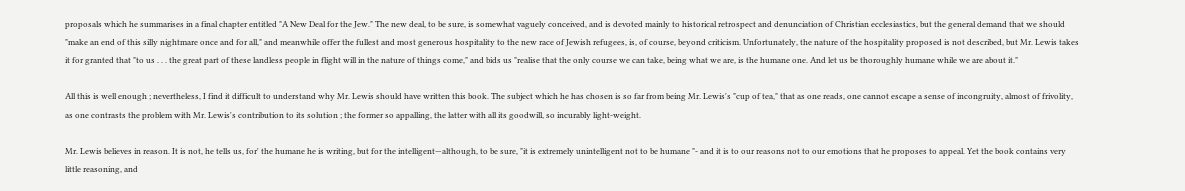proposals which he summarises in a final chapter entitled "A New Deal for the Jew." The new deal, to be sure, is somewhat vaguely conceived, and is devoted mainly to historical retrospect and denunciation of Christian ecclesiastics, but the general demand that we should "make an end of this silly nightmare once and for all," and meanwhile offer the fullest and most generous hospitality to the new race of Jewish refugees, is, of course, beyond criticism. Unfortunately, the nature of the hospitality proposed is not described, but Mr. Lewis takes it for granted that "to us . . . the great part of these landless people in flight will in the nature of things come," and bids us "realise that the only course we can take, being what we are, is the humane one. And let us be thoroughly humane while we are about it."

All this is well enough ; nevertheless, I find it difficult to understand why Mr. Lewis should have written this book. The subject which he has chosen is so far from being Mr. Lewis's "cup of tea," that as one reads, one cannot escape a sense of incongruity, almost of frivolity, as one contrasts the problem with Mr. Lewis's contribution to its solution ; the former so appalling, the latter with all its goodwill, so incurably light-weight.

Mr. Lewis believes in reason. It is not, he tells us, for' the humane he is writing, but for the intelligent—although, to be sure, "it is extremely unintelligent not to be humane "- and it is to our reasons not to our emotions that he proposes to appeal. Yet the book contains very little reasoning, and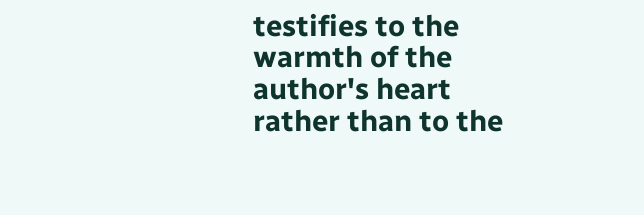testifies to the warmth of the author's heart rather than to the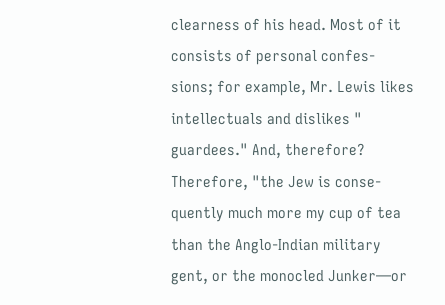clearness of his head. Most of it consists of personal confes- sions; for example, Mr. Lewis likes intellectuals and dislikes " guardees." And, therefore? Therefore, "the Jew is conse- quently much more my cup of tea than the Anglo-Indian military gent, or the monocled Junker—or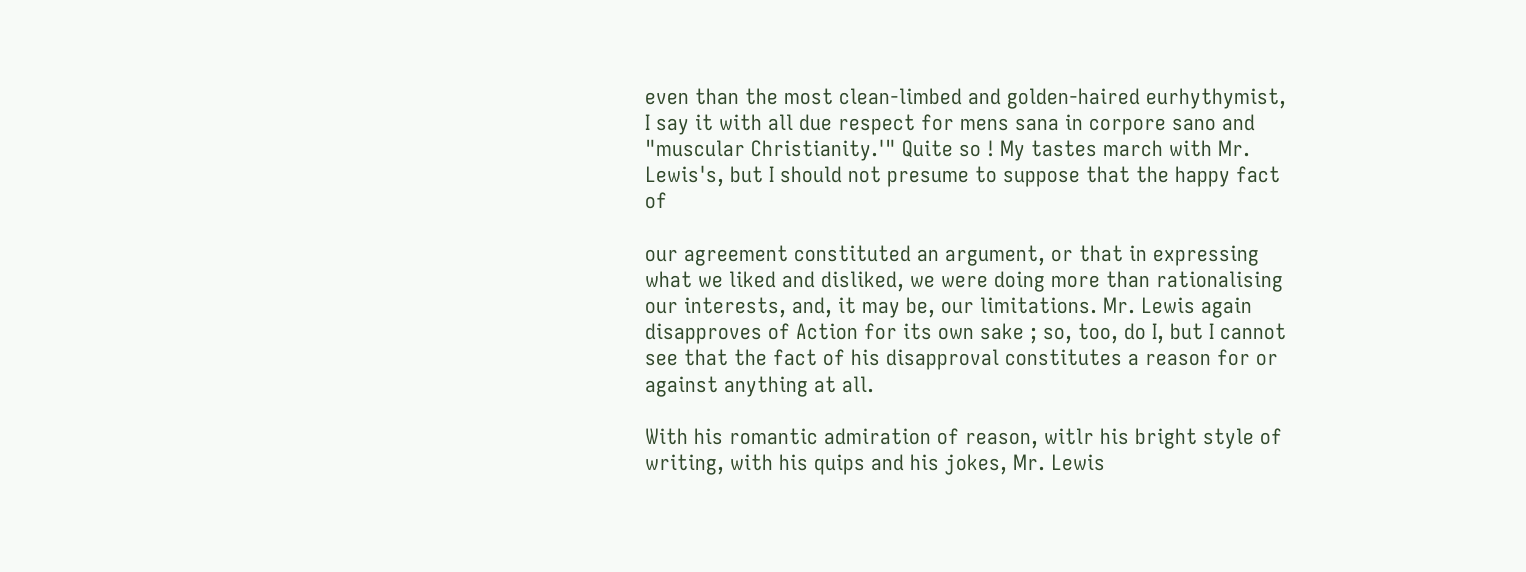even than the most clean-limbed and golden-haired eurhythymist, I say it with all due respect for mens sana in corpore sano and "muscular Christianity.'" Quite so ! My tastes march with Mr. Lewis's, but I should not presume to suppose that the happy fact of

our agreement constituted an argument, or that in expressing what we liked and disliked, we were doing more than rationalising our interests, and, it may be, our limitations. Mr. Lewis again disapproves of Action for its own sake ; so, too, do I, but I cannot see that the fact of his disapproval constitutes a reason for or against anything at all.

With his romantic admiration of reason, witlr his bright style of writing, with his quips and his jokes, Mr. Lewis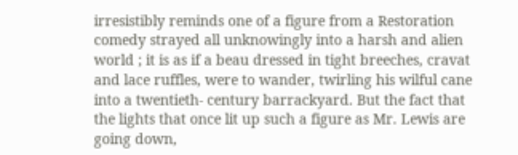irresistibly reminds one of a figure from a Restoration comedy strayed all unknowingly into a harsh and alien world ; it is as if a beau dressed in tight breeches, cravat and lace ruffles, were to wander, twirling his wilful cane into a twentieth- century barrackyard. But the fact that the lights that once lit up such a figure as Mr. Lewis are going down,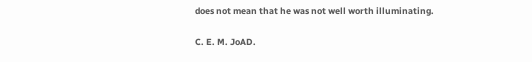does not mean that he was not well worth illuminating.

C. E. M. JoAD.